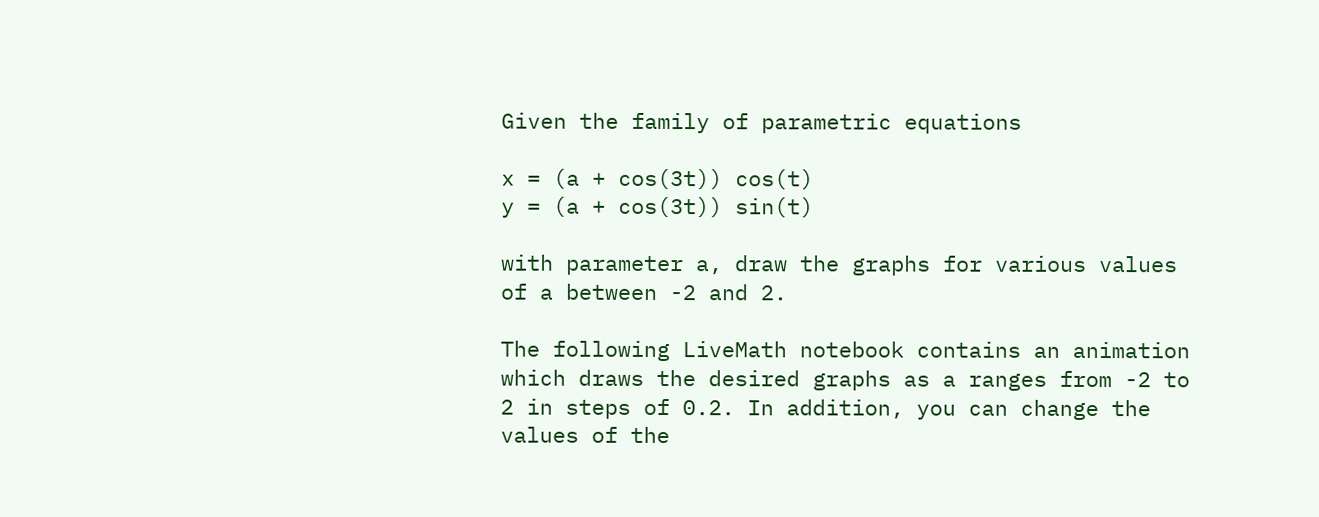Given the family of parametric equations

x = (a + cos(3t)) cos(t)
y = (a + cos(3t)) sin(t)

with parameter a, draw the graphs for various values of a between -2 and 2.

The following LiveMath notebook contains an animation which draws the desired graphs as a ranges from -2 to 2 in steps of 0.2. In addition, you can change the values of the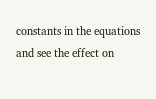constants in the equations and see the effect on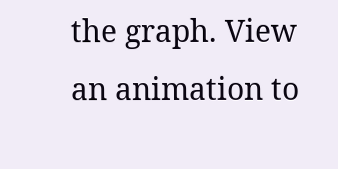the graph. View an animation to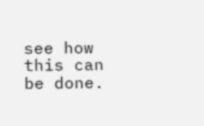see how this can be done.